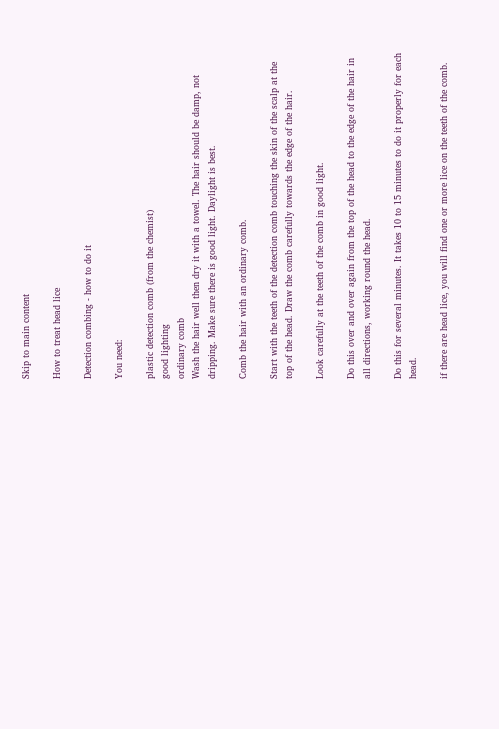Skip to main content

How to treat head lice

Detection combing - how to do it

You need:

plastic detection comb (from the chemist)
good lighting
ordinary comb
Wash the hair well then dry it with a towel. The hair should be damp, not dripping. Make sure there is good light. Daylight is best.

Comb the hair with an ordinary comb.

Start with the teeth of the detection comb touching the skin of the scalp at the top of the head. Draw the comb carefully towards the edge of the hair.

Look carefully at the teeth of the comb in good light.

Do this over and over again from the top of the head to the edge of the hair in all directions, working round the head.

Do this for several minutes. It takes 10 to 15 minutes to do it properly for each head.

if there are head lice, you will find one or more lice on the teeth of the comb.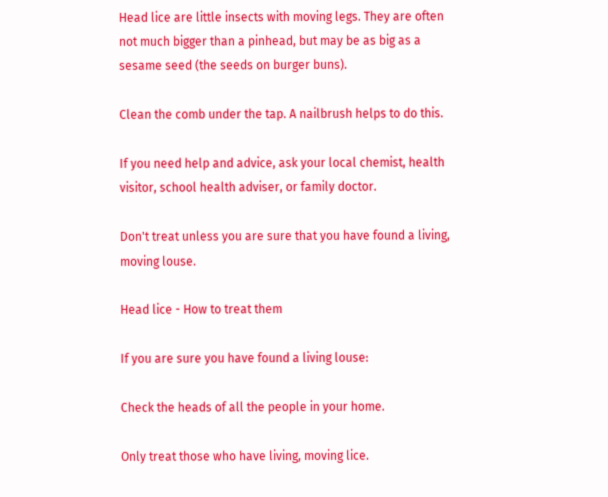Head lice are little insects with moving legs. They are often not much bigger than a pinhead, but may be as big as a sesame seed (the seeds on burger buns).

Clean the comb under the tap. A nailbrush helps to do this.

If you need help and advice, ask your local chemist, health visitor, school health adviser, or family doctor.

Don't treat unless you are sure that you have found a living, moving louse.

Head lice - How to treat them

If you are sure you have found a living louse:

Check the heads of all the people in your home.

Only treat those who have living, moving lice.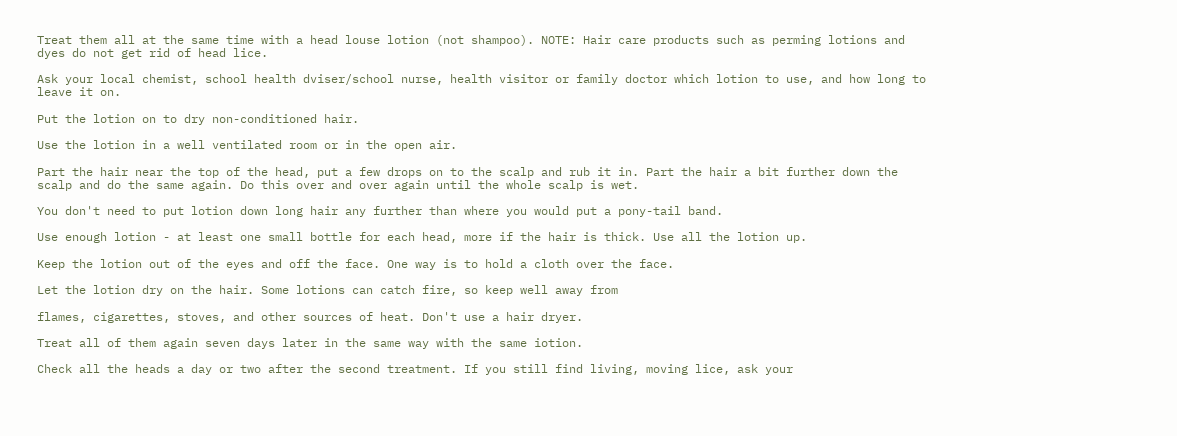Treat them all at the same time with a head louse lotion (not shampoo). NOTE: Hair care products such as perming lotions and dyes do not get rid of head lice.

Ask your local chemist, school health dviser/school nurse, health visitor or family doctor which lotion to use, and how long to leave it on.

Put the lotion on to dry non-conditioned hair.

Use the lotion in a well ventilated room or in the open air.

Part the hair near the top of the head, put a few drops on to the scalp and rub it in. Part the hair a bit further down the scalp and do the same again. Do this over and over again until the whole scalp is wet.

You don't need to put lotion down long hair any further than where you would put a pony-tail band.

Use enough lotion - at least one small bottle for each head, more if the hair is thick. Use all the lotion up.

Keep the lotion out of the eyes and off the face. One way is to hold a cloth over the face.

Let the lotion dry on the hair. Some lotions can catch fire, so keep well away from

flames, cigarettes, stoves, and other sources of heat. Don't use a hair dryer.

Treat all of them again seven days later in the same way with the same iotion.

Check all the heads a day or two after the second treatment. If you still find living, moving lice, ask your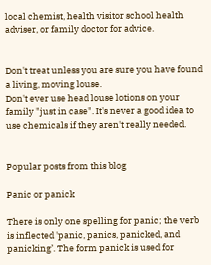local chemist, health visitor school health adviser, or family doctor for advice.


Don't treat unless you are sure you have found a living, moving louse.
Don't ever use head louse lotions on your family "just in case". It's never a good idea to use chemicals if they aren't really needed.


Popular posts from this blog

Panic or panick

There is only one spelling for panic; the verb is inflected 'panic, panics, panicked, and panicking’. The form panick is used for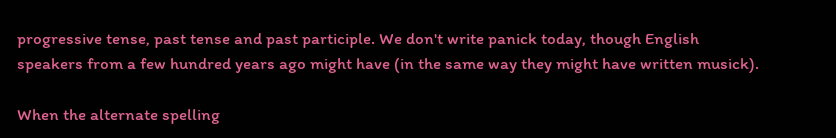progressive tense, past tense and past participle. We don't write panick today, though English speakers from a few hundred years ago might have (in the same way they might have written musick).

When the alternate spelling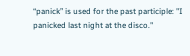“panick” is used for the past participle: "I panicked last night at the disco."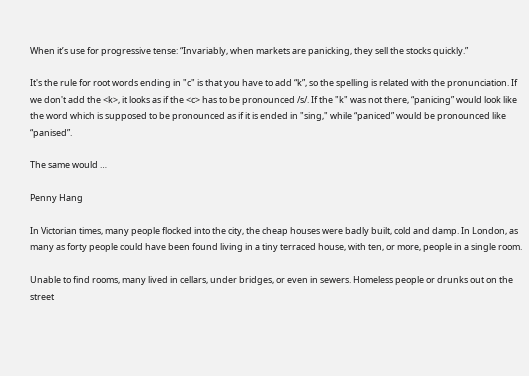When it’s use for progressive tense: “Invariably, when markets are panicking, they sell the stocks quickly.”

It's the rule for root words ending in "c" is that you have to add “k”, so the spelling is related with the pronunciation. If we don't add the <k>, it looks as if the <c> has to be pronounced /s/. If the "k" was not there, “panicing” would look like the word which is supposed to be pronounced as if it is ended in "sing," while “paniced” would be pronounced like “panised”.

The same would …

Penny Hang

In Victorian times, many people flocked into the city, the cheap houses were badly built, cold and damp. In London, as many as forty people could have been found living in a tiny terraced house, with ten, or more, people in a single room.

Unable to find rooms, many lived in cellars, under bridges, or even in sewers. Homeless people or drunks out on the street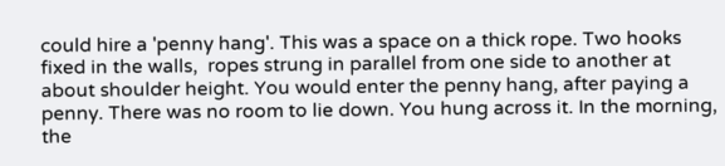could hire a 'penny hang'. This was a space on a thick rope. Two hooks fixed in the walls,  ropes strung in parallel from one side to another at about shoulder height. You would enter the penny hang, after paying a penny. There was no room to lie down. You hung across it. In the morning, the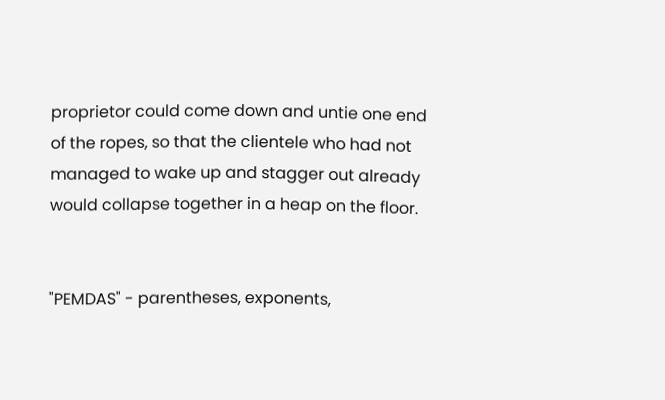proprietor could come down and untie one end of the ropes, so that the clientele who had not managed to wake up and stagger out already would collapse together in a heap on the floor.


"PEMDAS" - parentheses, exponents,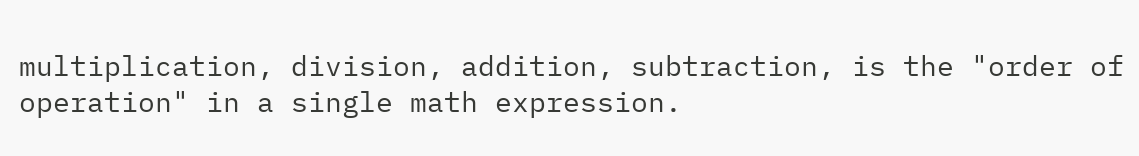multiplication, division, addition, subtraction, is the "order of operation" in a single math expression.